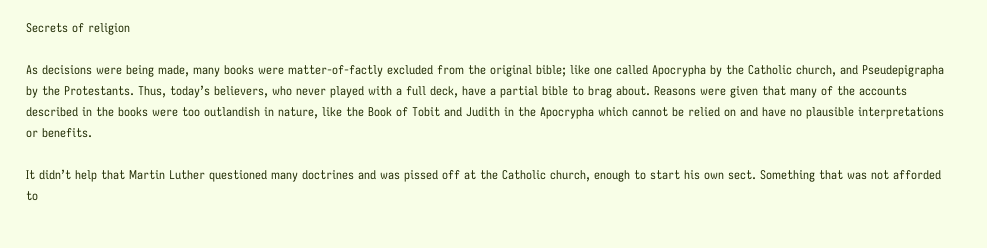Secrets of religion

As decisions were being made, many books were matter-of-factly excluded from the original bible; like one called Apocrypha by the Catholic church, and Pseudepigrapha by the Protestants. Thus, today’s believers, who never played with a full deck, have a partial bible to brag about. Reasons were given that many of the accounts described in the books were too outlandish in nature, like the Book of Tobit and Judith in the Apocrypha which cannot be relied on and have no plausible interpretations or benefits.

It didn’t help that Martin Luther questioned many doctrines and was pissed off at the Catholic church, enough to start his own sect. Something that was not afforded to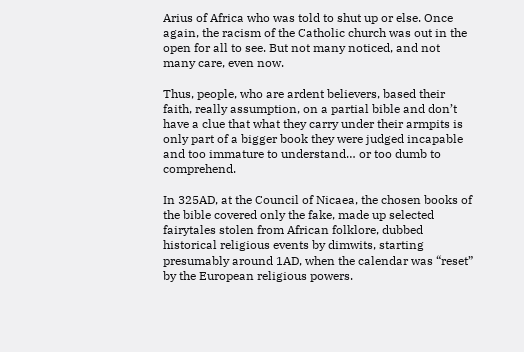Arius of Africa who was told to shut up or else. Once again, the racism of the Catholic church was out in the open for all to see. But not many noticed, and not many care, even now.

Thus, people, who are ardent believers, based their faith, really assumption, on a partial bible and don’t have a clue that what they carry under their armpits is only part of a bigger book they were judged incapable and too immature to understand… or too dumb to comprehend.

In 325AD, at the Council of Nicaea, the chosen books of the bible covered only the fake, made up selected fairytales stolen from African folklore, dubbed historical religious events by dimwits, starting presumably around 1AD, when the calendar was “reset” by the European religious powers.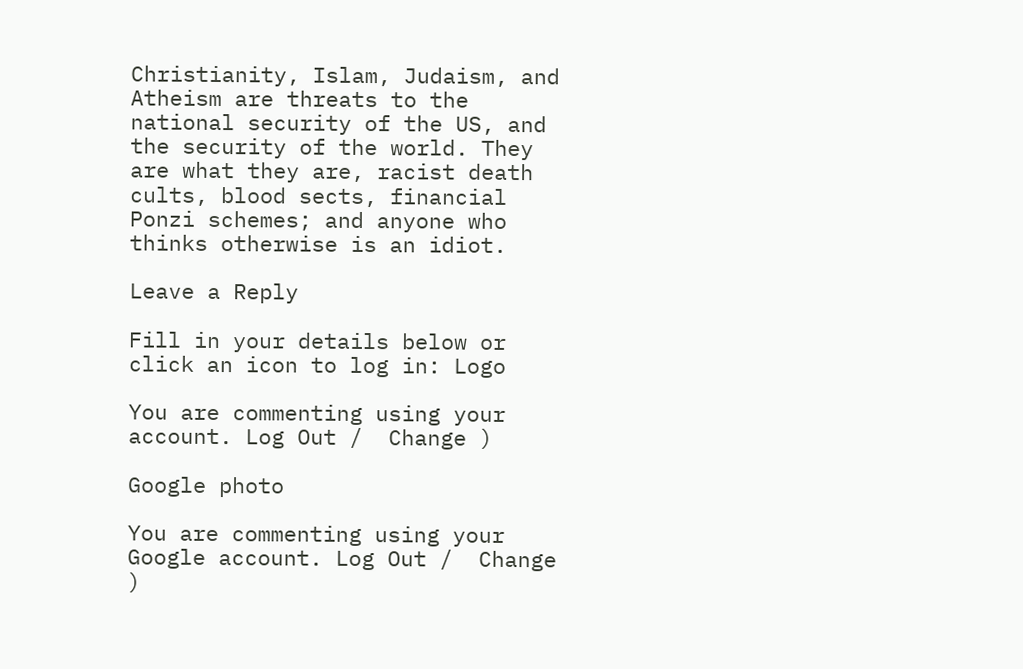Christianity, Islam, Judaism, and Atheism are threats to the national security of the US, and the security of the world. They are what they are, racist death cults, blood sects, financial Ponzi schemes; and anyone who thinks otherwise is an idiot.

Leave a Reply

Fill in your details below or click an icon to log in: Logo

You are commenting using your account. Log Out /  Change )

Google photo

You are commenting using your Google account. Log Out /  Change )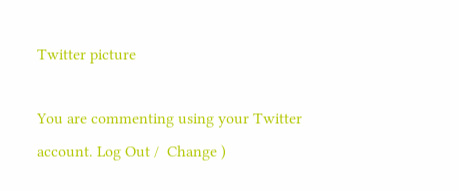Twitter picture

You are commenting using your Twitter account. Log Out /  Change )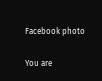Facebook photo

You are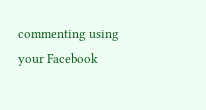commenting using your Facebook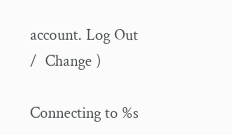account. Log Out /  Change )

Connecting to %s